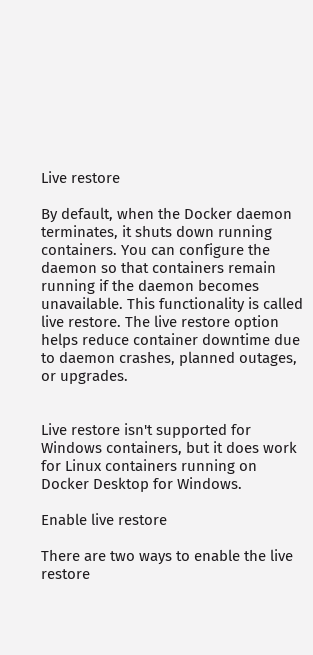Live restore

By default, when the Docker daemon terminates, it shuts down running containers. You can configure the daemon so that containers remain running if the daemon becomes unavailable. This functionality is called live restore. The live restore option helps reduce container downtime due to daemon crashes, planned outages, or upgrades.


Live restore isn't supported for Windows containers, but it does work for Linux containers running on Docker Desktop for Windows.

Enable live restore

There are two ways to enable the live restore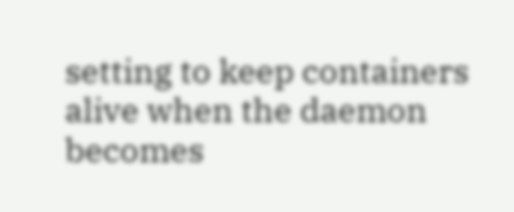setting to keep containers alive when the daemon becomes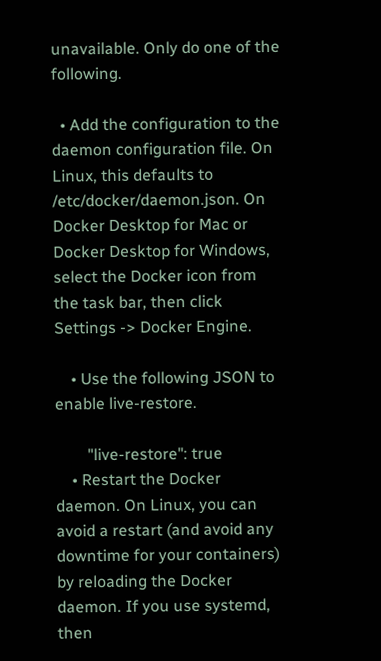unavailable. Only do one of the following.

  • Add the configuration to the daemon configuration file. On Linux, this defaults to /etc/docker/daemon.json. On Docker Desktop for Mac or Docker Desktop for Windows, select the Docker icon from the task bar, then click Settings -> Docker Engine.

    • Use the following JSON to enable live-restore.

        "live-restore": true
    • Restart the Docker daemon. On Linux, you can avoid a restart (and avoid any downtime for your containers) by reloading the Docker daemon. If you use systemd, then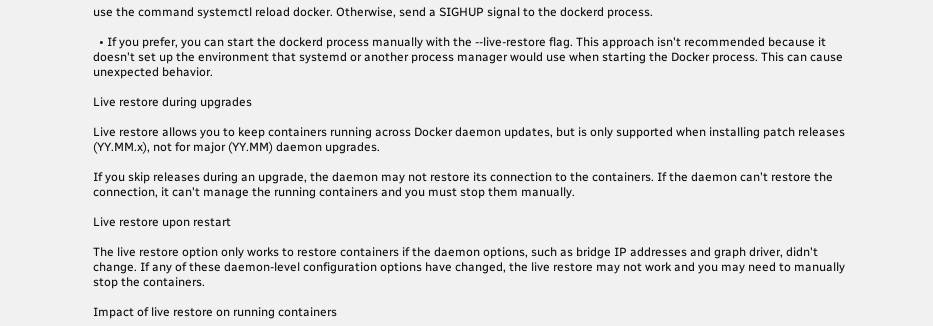use the command systemctl reload docker. Otherwise, send a SIGHUP signal to the dockerd process.

  • If you prefer, you can start the dockerd process manually with the --live-restore flag. This approach isn't recommended because it doesn't set up the environment that systemd or another process manager would use when starting the Docker process. This can cause unexpected behavior.

Live restore during upgrades

Live restore allows you to keep containers running across Docker daemon updates, but is only supported when installing patch releases (YY.MM.x), not for major (YY.MM) daemon upgrades.

If you skip releases during an upgrade, the daemon may not restore its connection to the containers. If the daemon can't restore the connection, it can't manage the running containers and you must stop them manually.

Live restore upon restart

The live restore option only works to restore containers if the daemon options, such as bridge IP addresses and graph driver, didn't change. If any of these daemon-level configuration options have changed, the live restore may not work and you may need to manually stop the containers.

Impact of live restore on running containers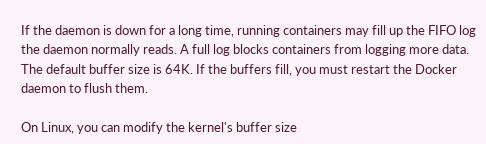If the daemon is down for a long time, running containers may fill up the FIFO log the daemon normally reads. A full log blocks containers from logging more data. The default buffer size is 64K. If the buffers fill, you must restart the Docker daemon to flush them.

On Linux, you can modify the kernel's buffer size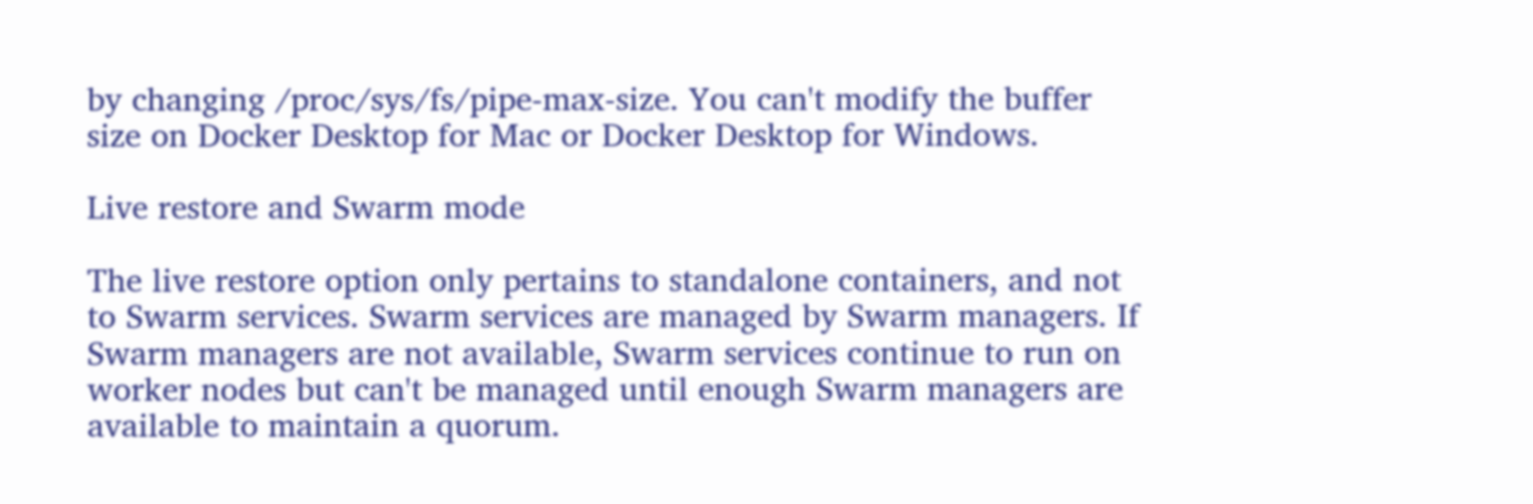by changing /proc/sys/fs/pipe-max-size. You can't modify the buffer size on Docker Desktop for Mac or Docker Desktop for Windows.

Live restore and Swarm mode

The live restore option only pertains to standalone containers, and not to Swarm services. Swarm services are managed by Swarm managers. If Swarm managers are not available, Swarm services continue to run on worker nodes but can't be managed until enough Swarm managers are available to maintain a quorum.